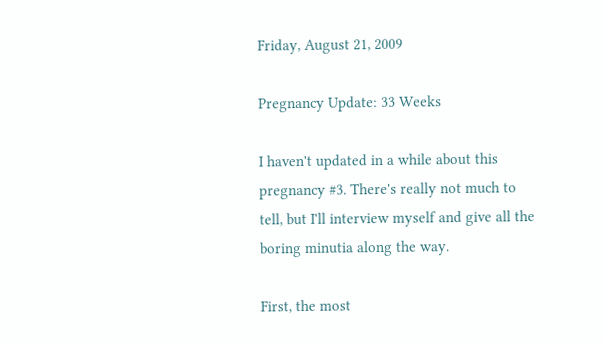Friday, August 21, 2009

Pregnancy Update: 33 Weeks

I haven't updated in a while about this pregnancy #3. There's really not much to tell, but I'll interview myself and give all the boring minutia along the way.

First, the most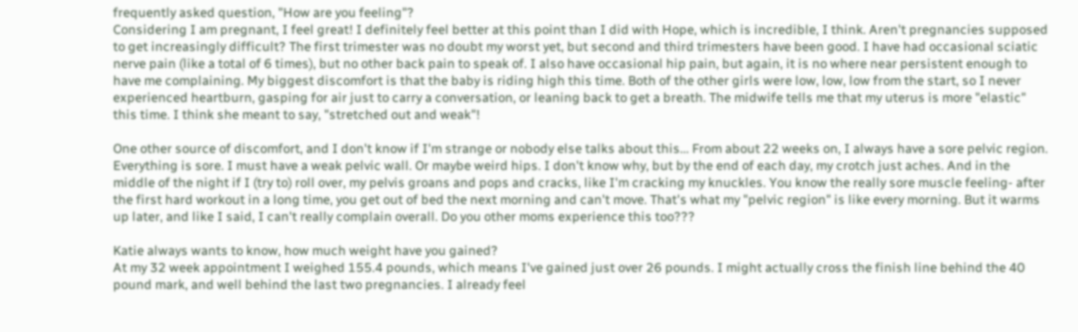frequently asked question, "How are you feeling"?
Considering I am pregnant, I feel great! I definitely feel better at this point than I did with Hope, which is incredible, I think. Aren't pregnancies supposed to get increasingly difficult? The first trimester was no doubt my worst yet, but second and third trimesters have been good. I have had occasional sciatic nerve pain (like a total of 6 times), but no other back pain to speak of. I also have occasional hip pain, but again, it is no where near persistent enough to have me complaining. My biggest discomfort is that the baby is riding high this time. Both of the other girls were low, low, low from the start, so I never experienced heartburn, gasping for air just to carry a conversation, or leaning back to get a breath. The midwife tells me that my uterus is more "elastic" this time. I think she meant to say, "stretched out and weak"!

One other source of discomfort, and I don't know if I'm strange or nobody else talks about this... From about 22 weeks on, I always have a sore pelvic region. Everything is sore. I must have a weak pelvic wall. Or maybe weird hips. I don't know why, but by the end of each day, my crotch just aches. And in the middle of the night if I (try to) roll over, my pelvis groans and pops and cracks, like I'm cracking my knuckles. You know the really sore muscle feeling- after the first hard workout in a long time, you get out of bed the next morning and can't move. That's what my "pelvic region" is like every morning. But it warms up later, and like I said, I can't really complain overall. Do you other moms experience this too???

Katie always wants to know, how much weight have you gained?
At my 32 week appointment I weighed 155.4 pounds, which means I've gained just over 26 pounds. I might actually cross the finish line behind the 40 pound mark, and well behind the last two pregnancies. I already feel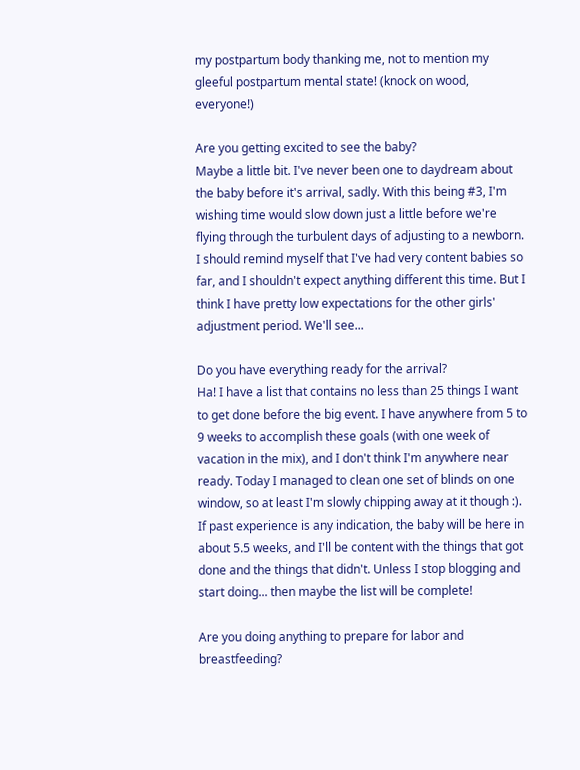my postpartum body thanking me, not to mention my gleeful postpartum mental state! (knock on wood, everyone!)

Are you getting excited to see the baby?
Maybe a little bit. I've never been one to daydream about the baby before it's arrival, sadly. With this being #3, I'm wishing time would slow down just a little before we're flying through the turbulent days of adjusting to a newborn. I should remind myself that I've had very content babies so far, and I shouldn't expect anything different this time. But I think I have pretty low expectations for the other girls' adjustment period. We'll see...

Do you have everything ready for the arrival?
Ha! I have a list that contains no less than 25 things I want to get done before the big event. I have anywhere from 5 to 9 weeks to accomplish these goals (with one week of vacation in the mix), and I don't think I'm anywhere near ready. Today I managed to clean one set of blinds on one window, so at least I'm slowly chipping away at it though :). If past experience is any indication, the baby will be here in about 5.5 weeks, and I'll be content with the things that got done and the things that didn't. Unless I stop blogging and start doing... then maybe the list will be complete!

Are you doing anything to prepare for labor and breastfeeding?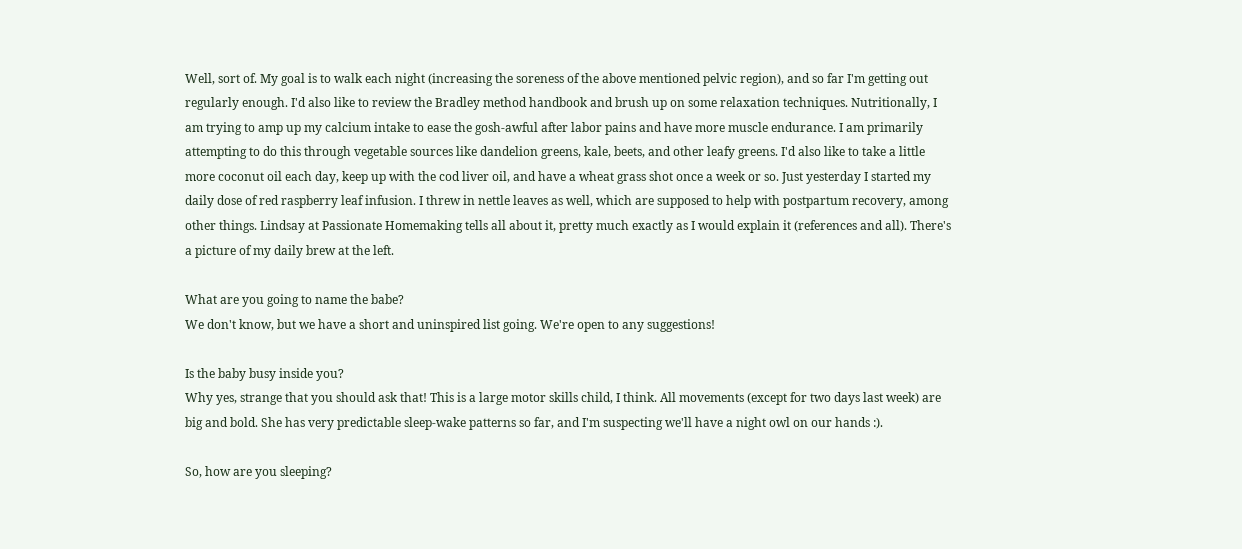Well, sort of. My goal is to walk each night (increasing the soreness of the above mentioned pelvic region), and so far I'm getting out regularly enough. I'd also like to review the Bradley method handbook and brush up on some relaxation techniques. Nutritionally, I am trying to amp up my calcium intake to ease the gosh-awful after labor pains and have more muscle endurance. I am primarily attempting to do this through vegetable sources like dandelion greens, kale, beets, and other leafy greens. I'd also like to take a little more coconut oil each day, keep up with the cod liver oil, and have a wheat grass shot once a week or so. Just yesterday I started my daily dose of red raspberry leaf infusion. I threw in nettle leaves as well, which are supposed to help with postpartum recovery, among other things. Lindsay at Passionate Homemaking tells all about it, pretty much exactly as I would explain it (references and all). There's a picture of my daily brew at the left.

What are you going to name the babe?
We don't know, but we have a short and uninspired list going. We're open to any suggestions!

Is the baby busy inside you?
Why yes, strange that you should ask that! This is a large motor skills child, I think. All movements (except for two days last week) are big and bold. She has very predictable sleep-wake patterns so far, and I'm suspecting we'll have a night owl on our hands :).

So, how are you sleeping?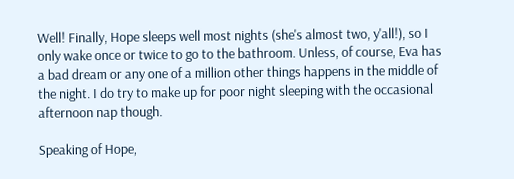Well! Finally, Hope sleeps well most nights (she's almost two, y'all!), so I only wake once or twice to go to the bathroom. Unless, of course, Eva has a bad dream or any one of a million other things happens in the middle of the night. I do try to make up for poor night sleeping with the occasional afternoon nap though.

Speaking of Hope,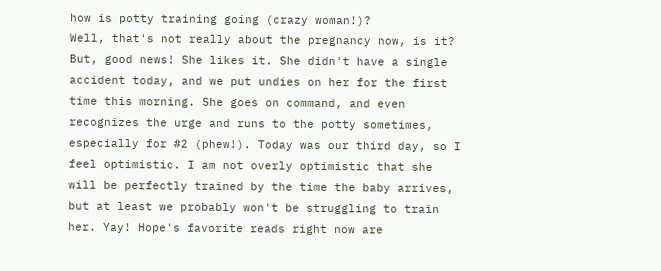how is potty training going (crazy woman!)?
Well, that's not really about the pregnancy now, is it? But, good news! She likes it. She didn't have a single accident today, and we put undies on her for the first time this morning. She goes on command, and even recognizes the urge and runs to the potty sometimes, especially for #2 (phew!). Today was our third day, so I feel optimistic. I am not overly optimistic that she will be perfectly trained by the time the baby arrives, but at least we probably won't be struggling to train her. Yay! Hope's favorite reads right now are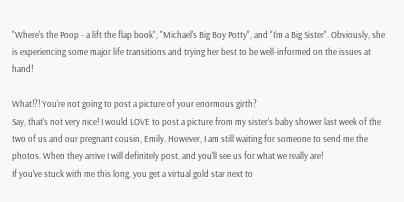"Where's the Poop - a lift the flap book", "Michael's Big Boy Potty", and "I'm a Big Sister". Obviously, she is experiencing some major life transitions and trying her best to be well-informed on the issues at hand!

What!?! You're not going to post a picture of your enormous girth?
Say, that's not very nice! I would LOVE to post a picture from my sister's baby shower last week of the two of us and our pregnant cousin, Emily. However, I am still waiting for someone to send me the photos. When they arrive I will definitely post, and you'll see us for what we really are!
If you've stuck with me this long, you get a virtual gold star next to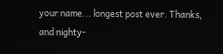your name... longest post ever. Thanks, and nighty-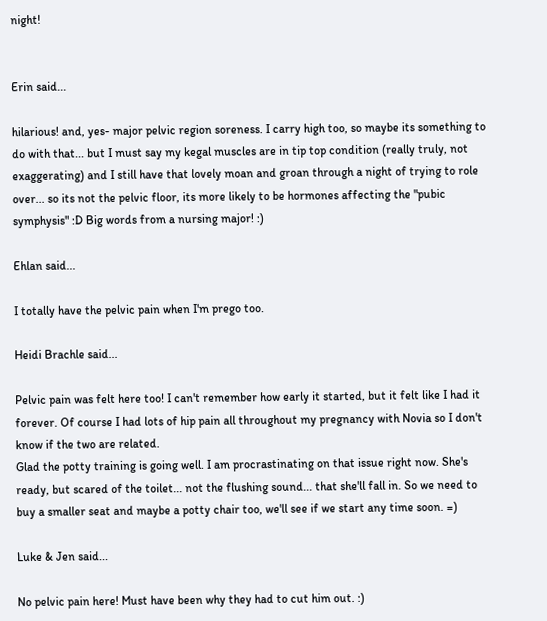night!


Erin said...

hilarious! and, yes- major pelvic region soreness. I carry high too, so maybe its something to do with that... but I must say my kegal muscles are in tip top condition (really truly, not exaggerating) and I still have that lovely moan and groan through a night of trying to role over... so its not the pelvic floor, its more likely to be hormones affecting the "pubic symphysis" :D Big words from a nursing major! :)

Ehlan said...

I totally have the pelvic pain when I'm prego too.

Heidi Brachle said...

Pelvic pain was felt here too! I can't remember how early it started, but it felt like I had it forever. Of course I had lots of hip pain all throughout my pregnancy with Novia so I don't know if the two are related.
Glad the potty training is going well. I am procrastinating on that issue right now. She's ready, but scared of the toilet... not the flushing sound... that she'll fall in. So we need to buy a smaller seat and maybe a potty chair too, we'll see if we start any time soon. =)

Luke & Jen said...

No pelvic pain here! Must have been why they had to cut him out. :)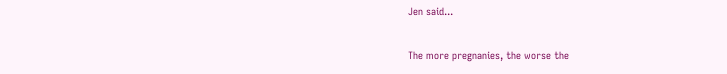Jen said...

The more pregnanies, the worse the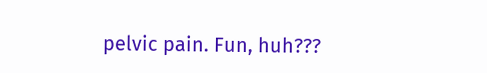pelvic pain. Fun, huh???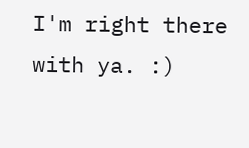I'm right there with ya. :)